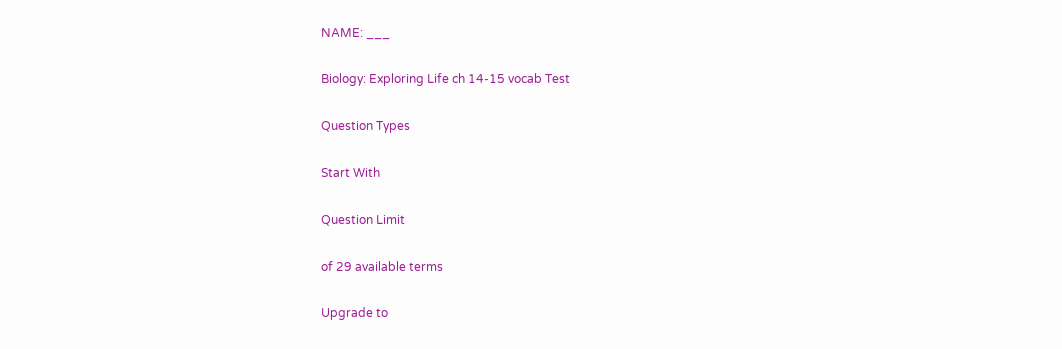NAME: ___

Biology: Exploring Life ch 14-15 vocab Test

Question Types

Start With

Question Limit

of 29 available terms

Upgrade to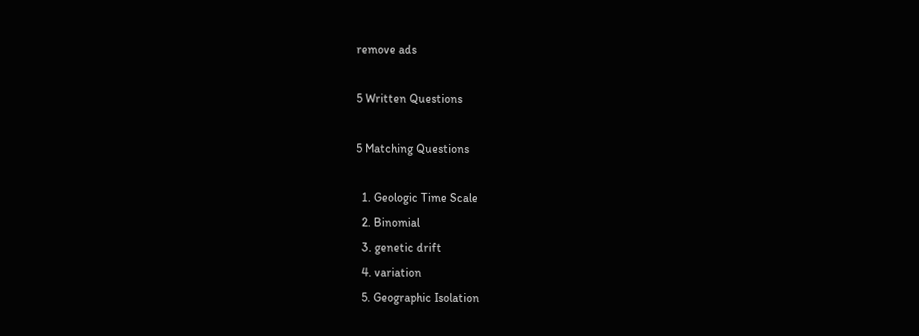remove ads

5 Written Questions

5 Matching Questions

  1. Geologic Time Scale
  2. Binomial
  3. genetic drift
  4. variation
  5. Geographic Isolation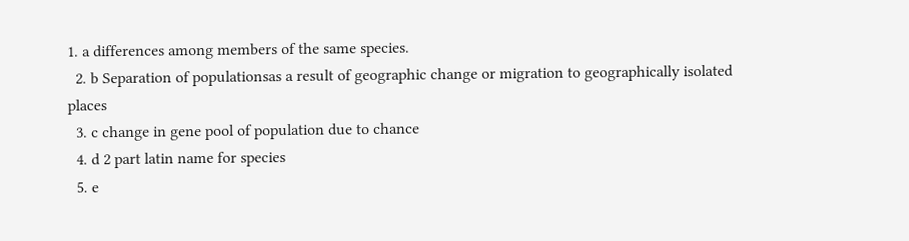1. a differences among members of the same species.
  2. b Separation of populationsas a result of geographic change or migration to geographically isolated places
  3. c change in gene pool of population due to chance
  4. d 2 part latin name for species
  5. e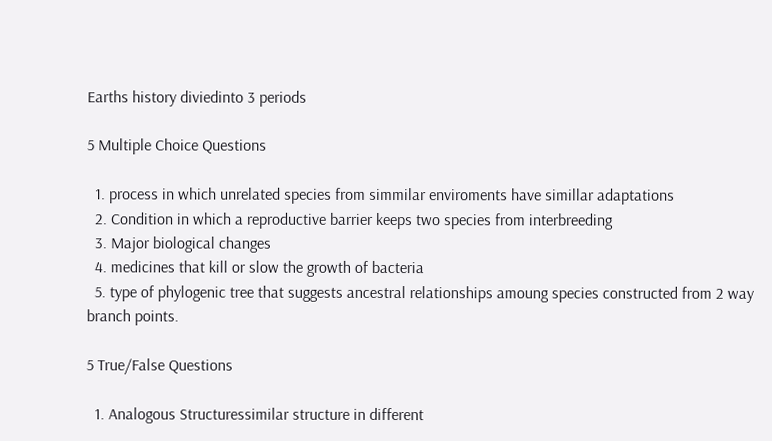Earths history diviedinto 3 periods

5 Multiple Choice Questions

  1. process in which unrelated species from simmilar enviroments have simillar adaptations
  2. Condition in which a reproductive barrier keeps two species from interbreeding
  3. Major biological changes
  4. medicines that kill or slow the growth of bacteria
  5. type of phylogenic tree that suggests ancestral relationships amoung species constructed from 2 way branch points.

5 True/False Questions

  1. Analogous Structuressimilar structure in different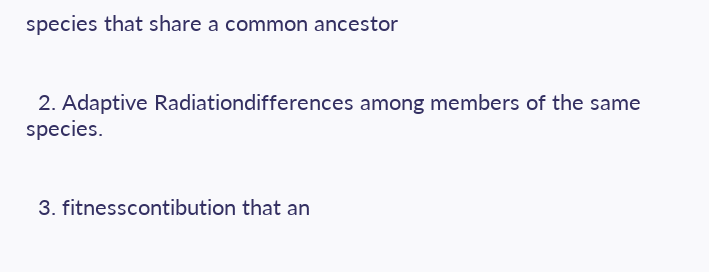species that share a common ancestor


  2. Adaptive Radiationdifferences among members of the same species.


  3. fitnesscontibution that an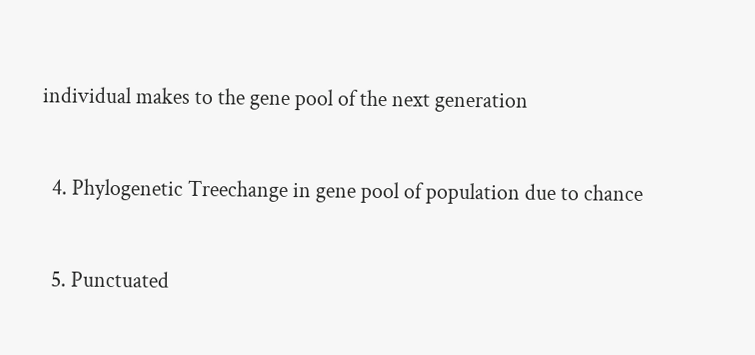individual makes to the gene pool of the next generation


  4. Phylogenetic Treechange in gene pool of population due to chance


  5. Punctuated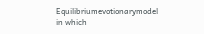Equilibriumevotionarymodel in which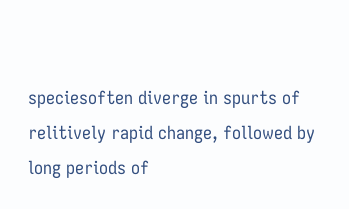speciesoften diverge in spurts of relitively rapid change, followed by long periods of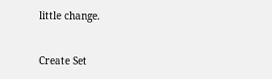little change.


Create Set